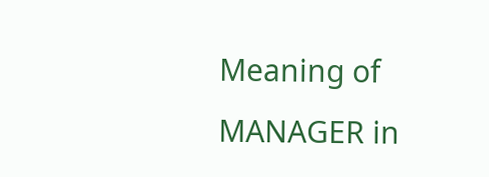Meaning of MANAGER in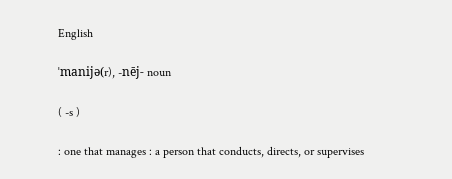English

ˈmanijə(r), -nēj- noun

( -s )

: one that manages : a person that conducts, directs, or supervises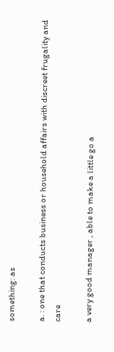something: as

a. : one that conducts business or household affairs with discreet frugality and care

a very good manager , able to make a little go a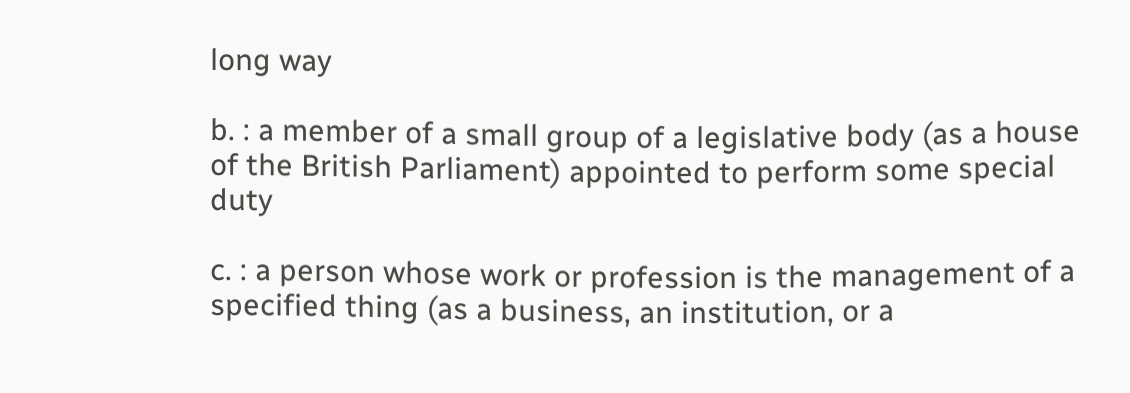long way

b. : a member of a small group of a legislative body (as a house of the British Parliament) appointed to perform some special duty

c. : a person whose work or profession is the management of a specified thing (as a business, an institution, or a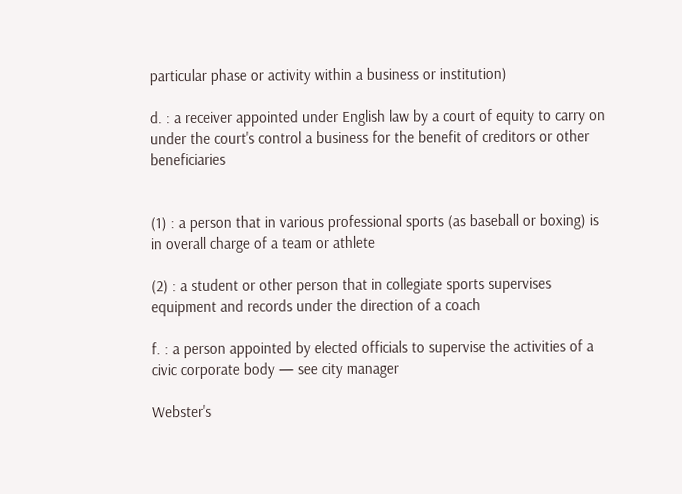particular phase or activity within a business or institution)

d. : a receiver appointed under English law by a court of equity to carry on under the court's control a business for the benefit of creditors or other beneficiaries


(1) : a person that in various professional sports (as baseball or boxing) is in overall charge of a team or athlete

(2) : a student or other person that in collegiate sports supervises equipment and records under the direction of a coach

f. : a person appointed by elected officials to supervise the activities of a civic corporate body — see city manager

Webster's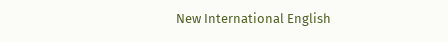New International English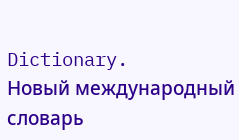Dictionary.      Новый международный словарь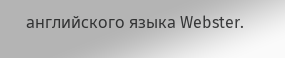английского языка Webster.